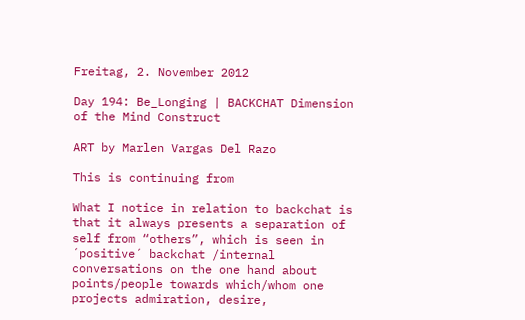Freitag, 2. November 2012

Day 194: Be_Longing | BACKCHAT Dimension of the Mind Construct

ART by Marlen Vargas Del Razo

This is continuing from

What I notice in relation to backchat is that it always presents a separation of self from “others”, which is seen in ´positive´ backchat /internal conversations on the one hand about points/people towards which/whom one projects admiration, desire,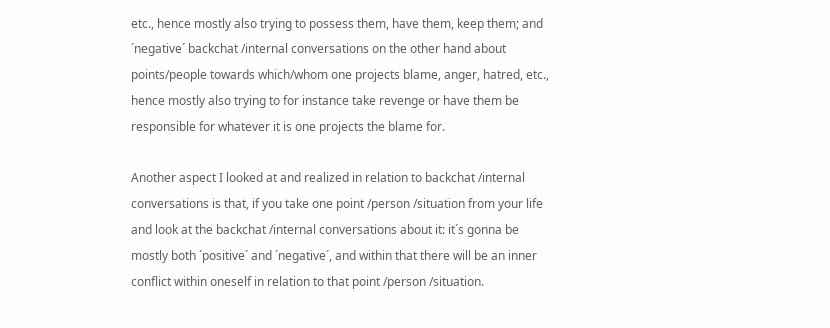etc., hence mostly also trying to possess them, have them, keep them; and ´negative´ backchat /internal conversations on the other hand about points/people towards which/whom one projects blame, anger, hatred, etc., hence mostly also trying to for instance take revenge or have them be responsible for whatever it is one projects the blame for.

Another aspect I looked at and realized in relation to backchat /internal conversations is that, if you take one point /person /situation from your life and look at the backchat /internal conversations about it: it´s gonna be mostly both ´positive´ and ´negative´, and within that there will be an inner conflict within oneself in relation to that point /person /situation.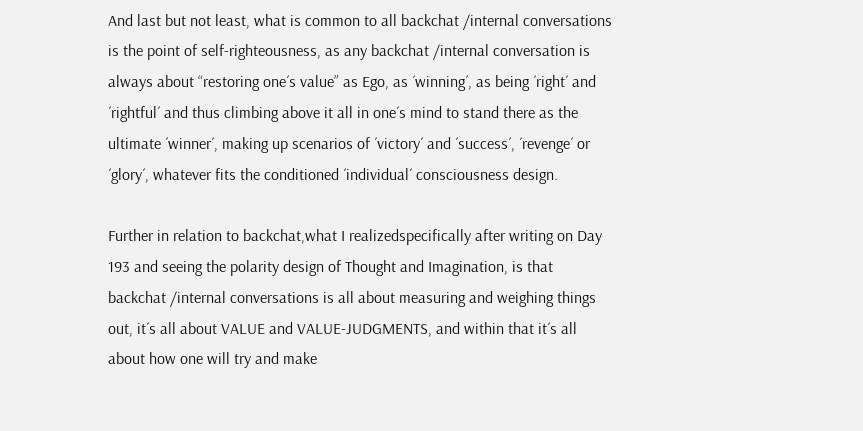And last but not least, what is common to all backchat /internal conversations is the point of self-righteousness, as any backchat /internal conversation is always about “restoring one´s value” as Ego, as ´winning´, as being ´right´ and ´rightful´ and thus climbing above it all in one´s mind to stand there as the ultimate ´winner´, making up scenarios of ´victory´ and ´success´, ´revenge´ or ´glory´, whatever fits the conditioned ´individual´ consciousness design.

Further in relation to backchat,what I realizedspecifically after writing on Day 193 and seeing the polarity design of Thought and Imagination, is that backchat /internal conversations is all about measuring and weighing things out, it´s all about VALUE and VALUE-JUDGMENTS, and within that it´s all about how one will try and make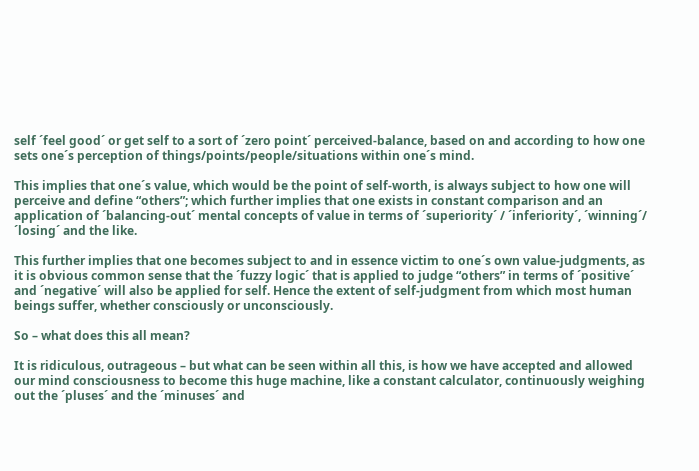self ´feel good´ or get self to a sort of ´zero point´ perceived-balance, based on and according to how one sets one´s perception of things/points/people/situations within one´s mind.

This implies that one´s value, which would be the point of self-worth, is always subject to how one will perceive and define “others”; which further implies that one exists in constant comparison and an application of ´balancing-out´ mental concepts of value in terms of ´superiority´ / ´inferiority´, ´winning´/ ´losing´ and the like.

This further implies that one becomes subject to and in essence victim to one´s own value-judgments, as it is obvious common sense that the ´fuzzy logic´ that is applied to judge “others” in terms of ´positive´ and ´negative´ will also be applied for self. Hence the extent of self-judgment from which most human beings suffer, whether consciously or unconsciously.

So – what does this all mean?

It is ridiculous, outrageous – but what can be seen within all this, is how we have accepted and allowed our mind consciousness to become this huge machine, like a constant calculator, continuously weighing out the ´pluses´ and the ´minuses´ and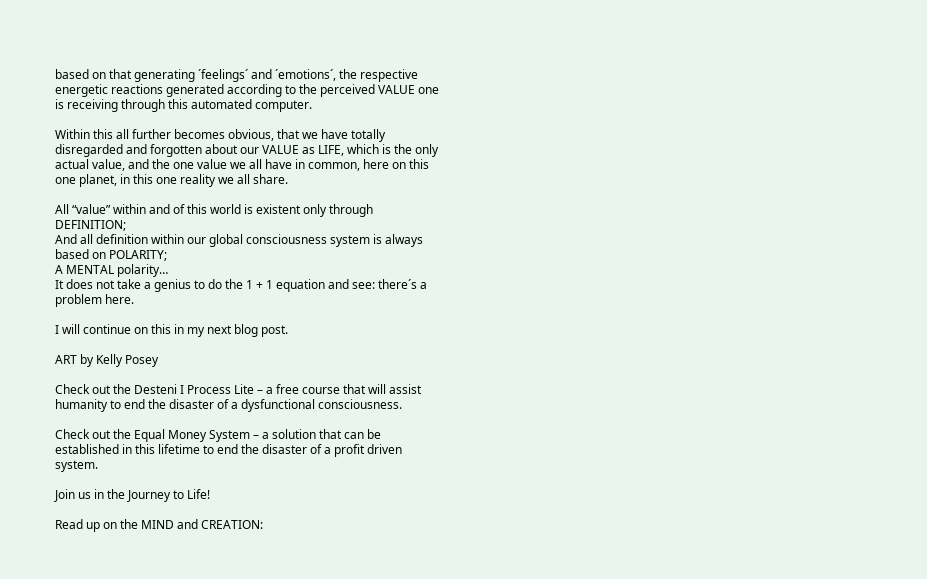based on that generating ´feelings´ and ´emotions´, the respective energetic reactions generated according to the perceived VALUE one is receiving through this automated computer.

Within this all further becomes obvious, that we have totally disregarded and forgotten about our VALUE as LIFE, which is the only actual value, and the one value we all have in common, here on this one planet, in this one reality we all share.

All “value” within and of this world is existent only through DEFINITION;
And all definition within our global consciousness system is always based on POLARITY;
A MENTAL polarity…
It does not take a genius to do the 1 + 1 equation and see: there´s a problem here.

I will continue on this in my next blog post.

ART by Kelly Posey

Check out the Desteni I Process Lite – a free course that will assist humanity to end the disaster of a dysfunctional consciousness.

Check out the Equal Money System – a solution that can be established in this lifetime to end the disaster of a profit driven system.

Join us in the Journey to Life!

Read up on the MIND and CREATION: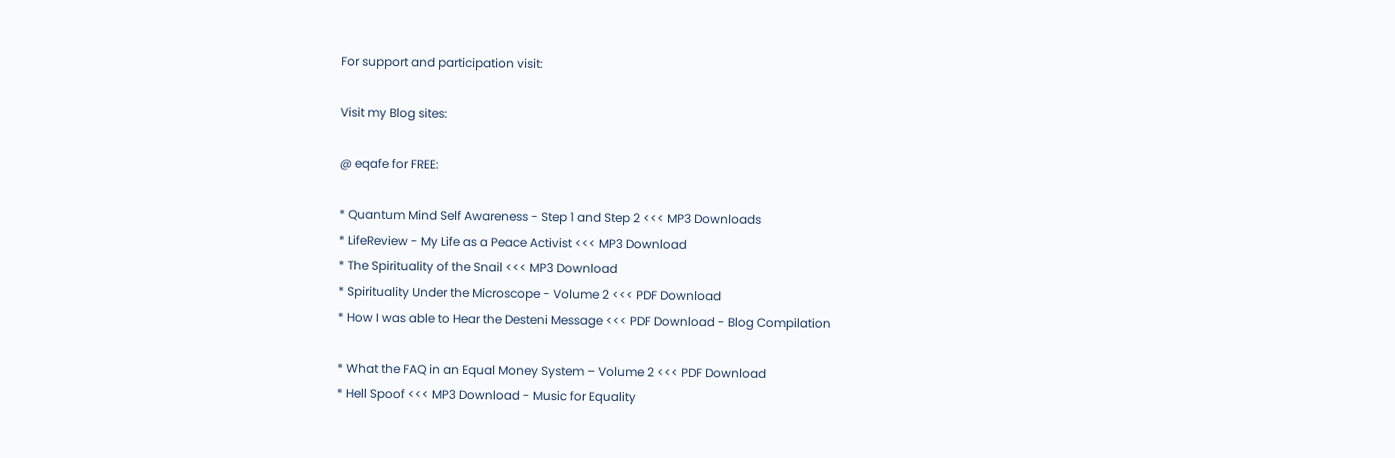For support and participation visit:

Visit my Blog sites:

@ eqafe for FREE:

* Quantum Mind Self Awareness - Step 1 and Step 2 <<< MP3 Downloads
* LifeReview - My Life as a Peace Activist <<< MP3 Download
* The Spirituality of the Snail <<< MP3 Download
* Spirituality Under the Microscope - Volume 2 <<< PDF Download
* How I was able to Hear the Desteni Message <<< PDF Download - Blog Compilation

* What the FAQ in an Equal Money System – Volume 2 <<< PDF Download
* Hell Spoof <<< MP3 Download - Music for Equality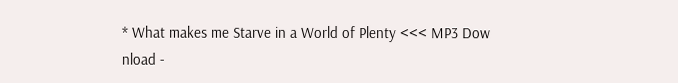* What makes me Starve in a World of Plenty <<< MP3 Dow
nload -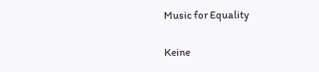Music for Equality

Keine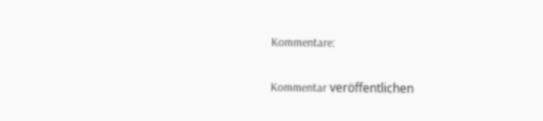Kommentare:

Kommentar veröffentlichen